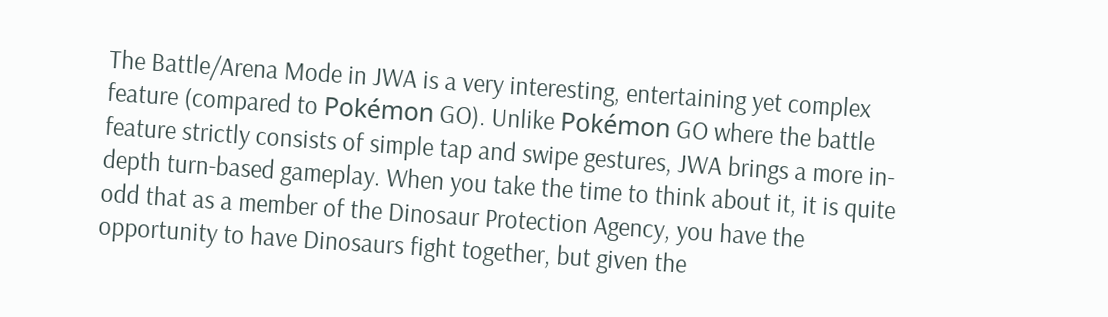The Battle/Arena Mode in JWA is a very interesting, entertaining yet complex feature (compared to Pokémon GO). Unlike Pokémon GO where the battle feature strictly consists of simple tap and swipe gestures, JWA brings a more in-depth turn-based gameplay. When you take the time to think about it, it is quite odd that as a member of the Dinosaur Protection Agency, you have the opportunity to have Dinosaurs fight together, but given the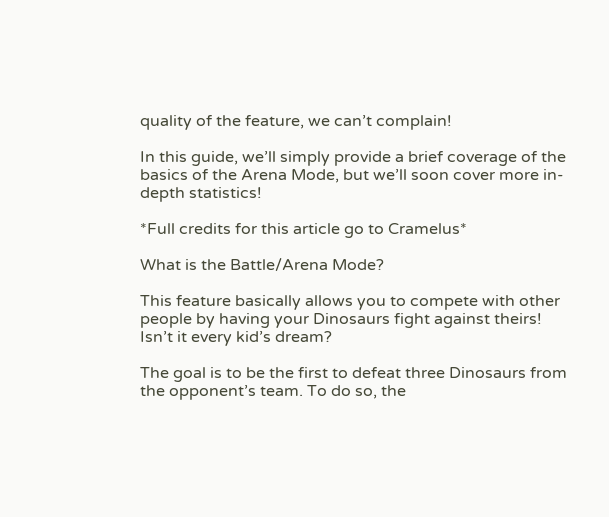quality of the feature, we can’t complain!

In this guide, we’ll simply provide a brief coverage of the basics of the Arena Mode, but we’ll soon cover more in-depth statistics!

*Full credits for this article go to Cramelus*

What is the Battle/Arena Mode?

This feature basically allows you to compete with other people by having your Dinosaurs fight against theirs! Isn’t it every kid’s dream?

The goal is to be the first to defeat three Dinosaurs from the opponent’s team. To do so, the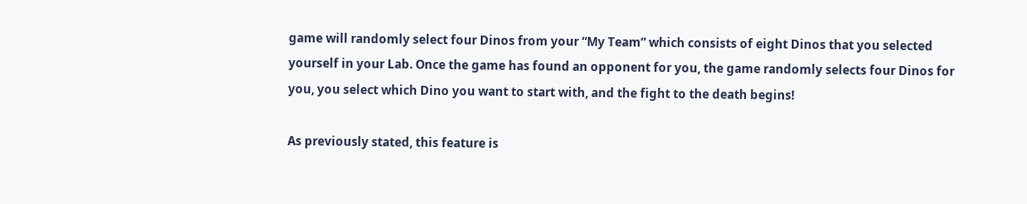game will randomly select four Dinos from your “My Team” which consists of eight Dinos that you selected yourself in your Lab. Once the game has found an opponent for you, the game randomly selects four Dinos for you, you select which Dino you want to start with, and the fight to the death begins!

As previously stated, this feature is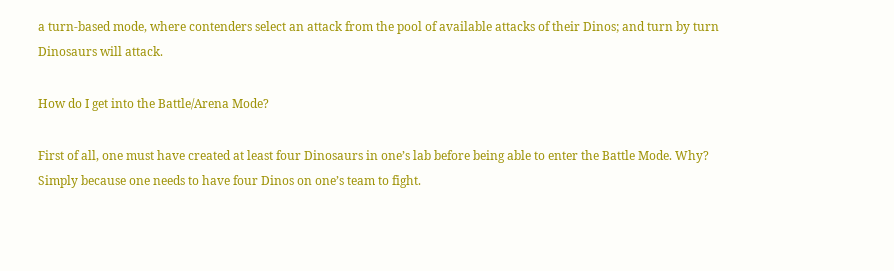a turn-based mode, where contenders select an attack from the pool of available attacks of their Dinos; and turn by turn Dinosaurs will attack.

How do I get into the Battle/Arena Mode?

First of all, one must have created at least four Dinosaurs in one’s lab before being able to enter the Battle Mode. Why? Simply because one needs to have four Dinos on one’s team to fight.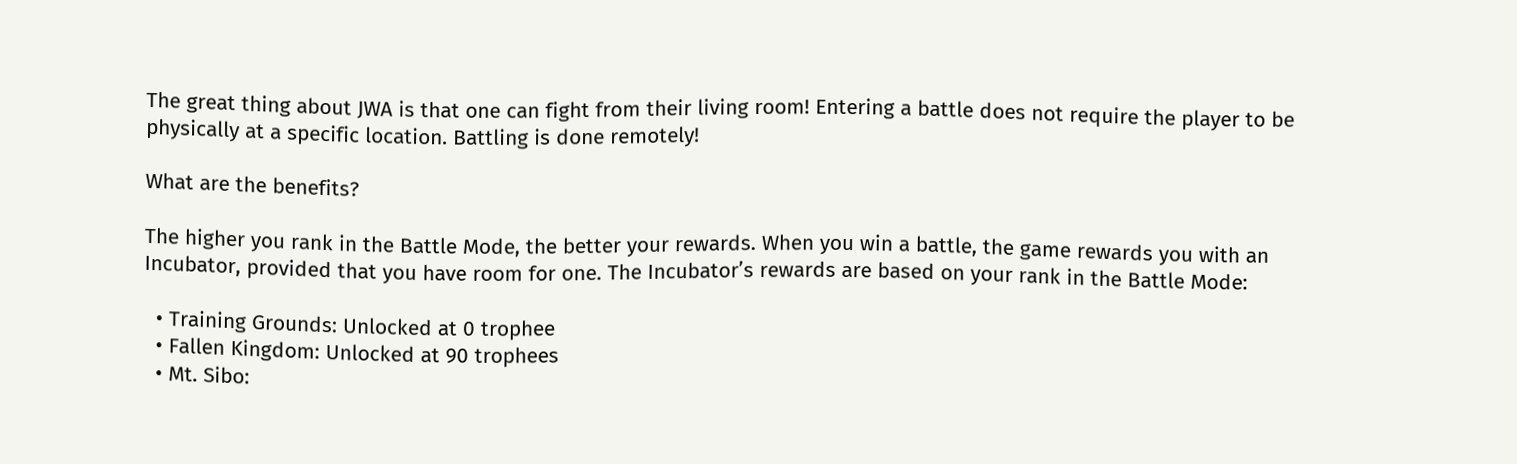The great thing about JWA is that one can fight from their living room! Entering a battle does not require the player to be physically at a specific location. Battling is done remotely!

What are the benefits?

The higher you rank in the Battle Mode, the better your rewards. When you win a battle, the game rewards you with an Incubator, provided that you have room for one. The Incubator’s rewards are based on your rank in the Battle Mode:

  • Training Grounds: Unlocked at 0 trophee
  • Fallen Kingdom: Unlocked at 90 trophees
  • Mt. Sibo: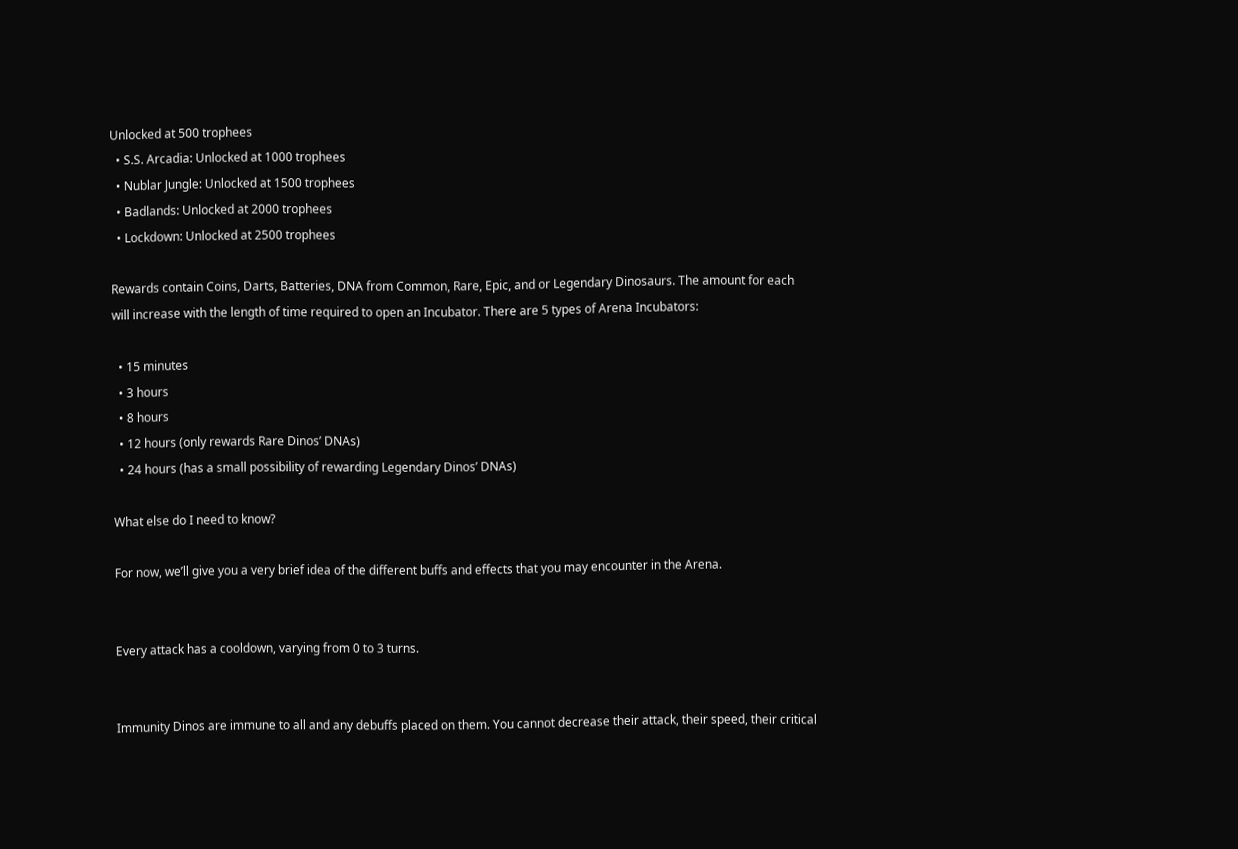Unlocked at 500 trophees
  • S.S. Arcadia: Unlocked at 1000 trophees
  • Nublar Jungle: Unlocked at 1500 trophees
  • Badlands: Unlocked at 2000 trophees
  • Lockdown: Unlocked at 2500 trophees

Rewards contain Coins, Darts, Batteries, DNA from Common, Rare, Epic, and or Legendary Dinosaurs. The amount for each will increase with the length of time required to open an Incubator. There are 5 types of Arena Incubators:

  • 15 minutes
  • 3 hours
  • 8 hours
  • 12 hours (only rewards Rare Dinos’ DNAs)
  • 24 hours (has a small possibility of rewarding Legendary Dinos’ DNAs)

What else do I need to know?

For now, we’ll give you a very brief idea of the different buffs and effects that you may encounter in the Arena.


Every attack has a cooldown, varying from 0 to 3 turns.


Immunity Dinos are immune to all and any debuffs placed on them. You cannot decrease their attack, their speed, their critical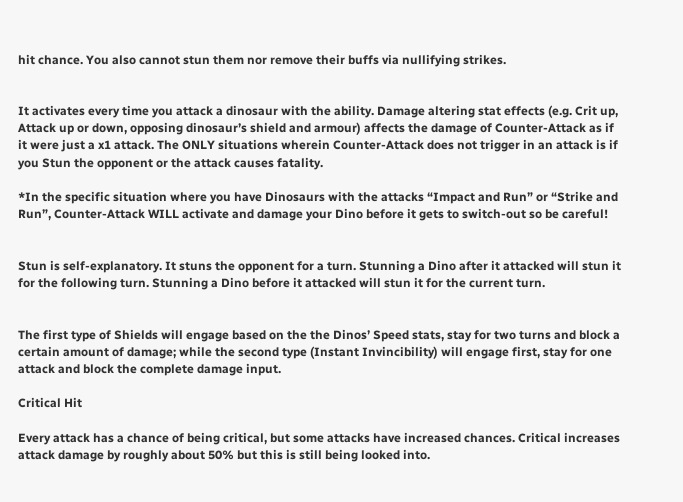hit chance. You also cannot stun them nor remove their buffs via nullifying strikes.


It activates every time you attack a dinosaur with the ability. Damage altering stat effects (e.g. Crit up, Attack up or down, opposing dinosaur’s shield and armour) affects the damage of Counter-Attack as if it were just a x1 attack. The ONLY situations wherein Counter-Attack does not trigger in an attack is if you Stun the opponent or the attack causes fatality.

*In the specific situation where you have Dinosaurs with the attacks “Impact and Run” or “Strike and Run”, Counter-Attack WILL activate and damage your Dino before it gets to switch-out so be careful!


Stun is self-explanatory. It stuns the opponent for a turn. Stunning a Dino after it attacked will stun it for the following turn. Stunning a Dino before it attacked will stun it for the current turn.


The first type of Shields will engage based on the the Dinos’ Speed stats, stay for two turns and block a certain amount of damage; while the second type (Instant Invincibility) will engage first, stay for one attack and block the complete damage input.

Critical Hit

Every attack has a chance of being critical, but some attacks have increased chances. Critical increases attack damage by roughly about 50% but this is still being looked into.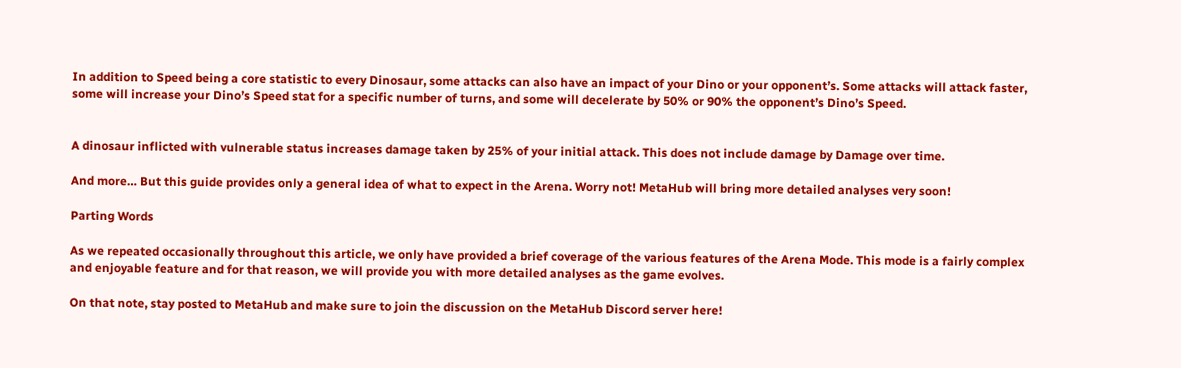In addition to Speed being a core statistic to every Dinosaur, some attacks can also have an impact of your Dino or your opponent’s. Some attacks will attack faster, some will increase your Dino’s Speed stat for a specific number of turns, and some will decelerate by 50% or 90% the opponent’s Dino’s Speed.


A dinosaur inflicted with vulnerable status increases damage taken by 25% of your initial attack. This does not include damage by Damage over time.

And more… But this guide provides only a general idea of what to expect in the Arena. Worry not! MetaHub will bring more detailed analyses very soon!

Parting Words

As we repeated occasionally throughout this article, we only have provided a brief coverage of the various features of the Arena Mode. This mode is a fairly complex and enjoyable feature and for that reason, we will provide you with more detailed analyses as the game evolves.

On that note, stay posted to MetaHub and make sure to join the discussion on the MetaHub Discord server here!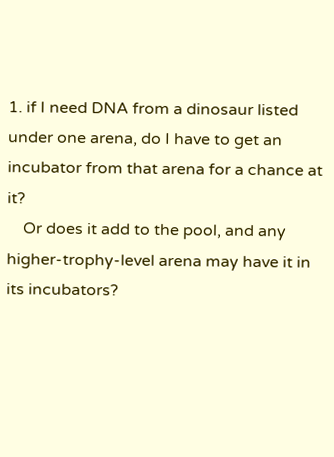1. if I need DNA from a dinosaur listed under one arena, do I have to get an incubator from that arena for a chance at it?
    Or does it add to the pool, and any higher-trophy-level arena may have it in its incubators?